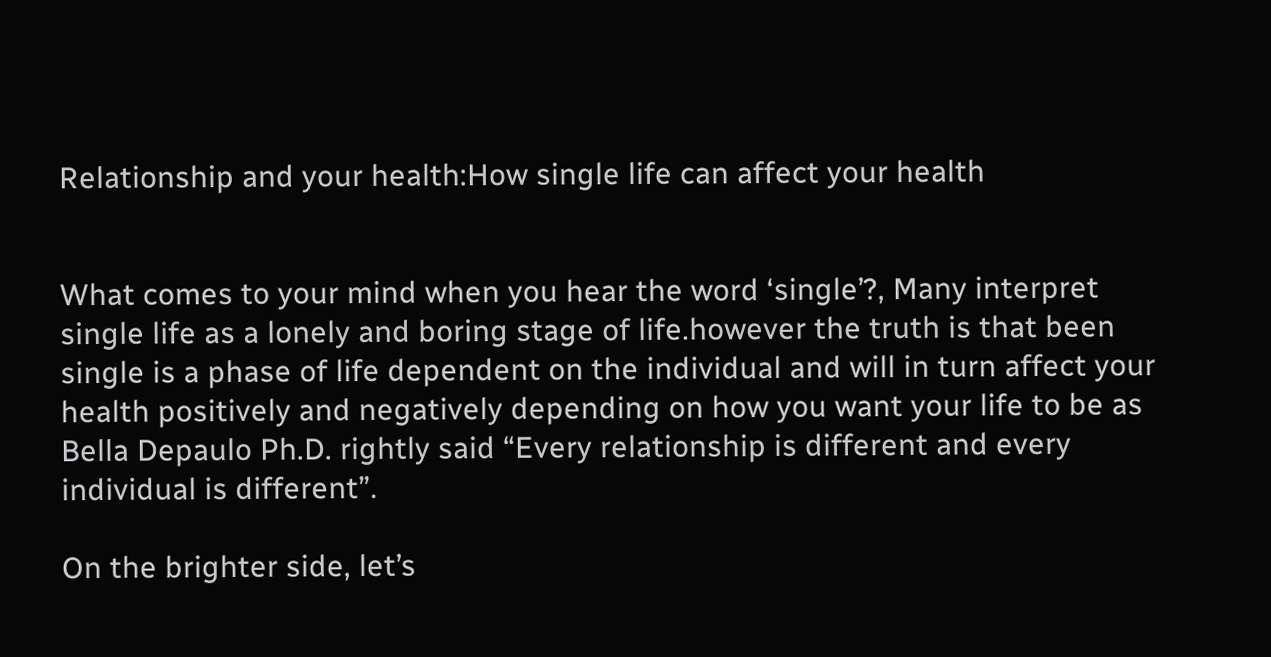Relationship and your health:How single life can affect your health


What comes to your mind when you hear the word ‘single’?, Many interpret single life as a lonely and boring stage of life.however the truth is that been single is a phase of life dependent on the individual and will in turn affect your health positively and negatively depending on how you want your life to be as Bella Depaulo Ph.D. rightly said “Every relationship is different and every individual is different”.

On the brighter side, let’s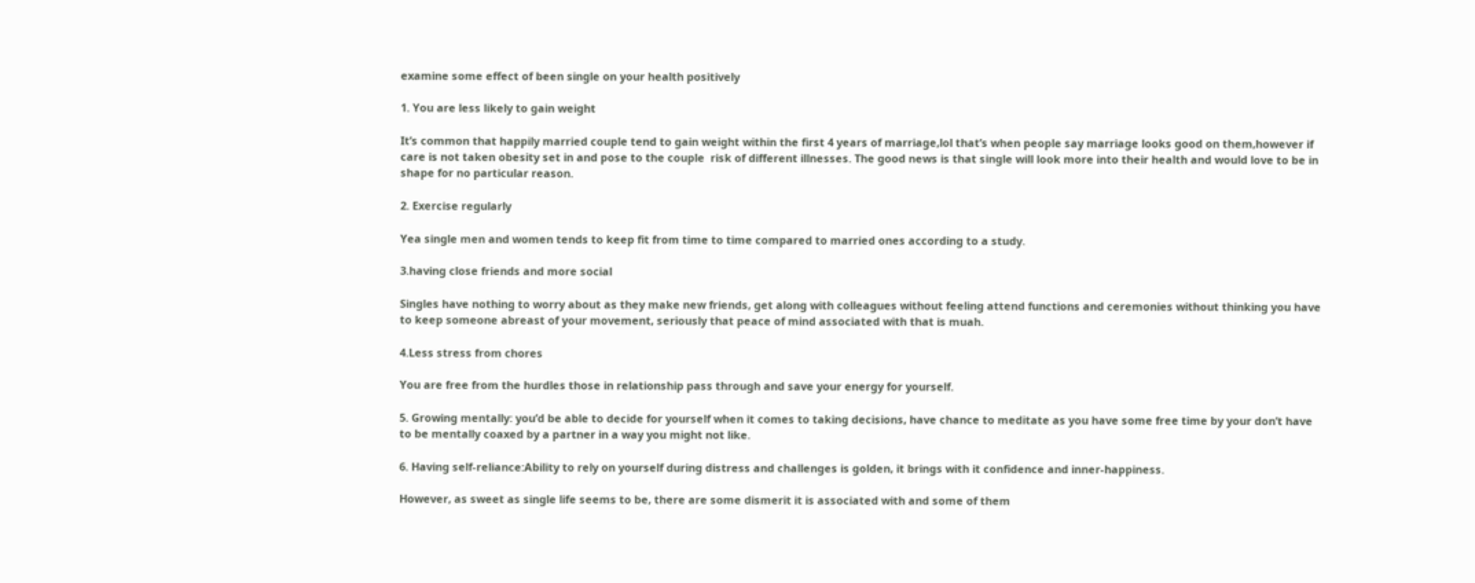examine some effect of been single on your health positively

1. You are less likely to gain weight

It’s common that happily married couple tend to gain weight within the first 4 years of marriage,lol that’s when people say marriage looks good on them,however if care is not taken obesity set in and pose to the couple  risk of different illnesses. The good news is that single will look more into their health and would love to be in shape for no particular reason.

2. Exercise regularly

Yea single men and women tends to keep fit from time to time compared to married ones according to a study.

3.having close friends and more social

Singles have nothing to worry about as they make new friends, get along with colleagues without feeling attend functions and ceremonies without thinking you have to keep someone abreast of your movement, seriously that peace of mind associated with that is muah.

4.Less stress from chores

You are free from the hurdles those in relationship pass through and save your energy for yourself.

5. Growing mentally: you’d be able to decide for yourself when it comes to taking decisions, have chance to meditate as you have some free time by your don’t have to be mentally coaxed by a partner in a way you might not like.

6. Having self-reliance:Ability to rely on yourself during distress and challenges is golden, it brings with it confidence and inner-happiness.

However, as sweet as single life seems to be, there are some dismerit it is associated with and some of them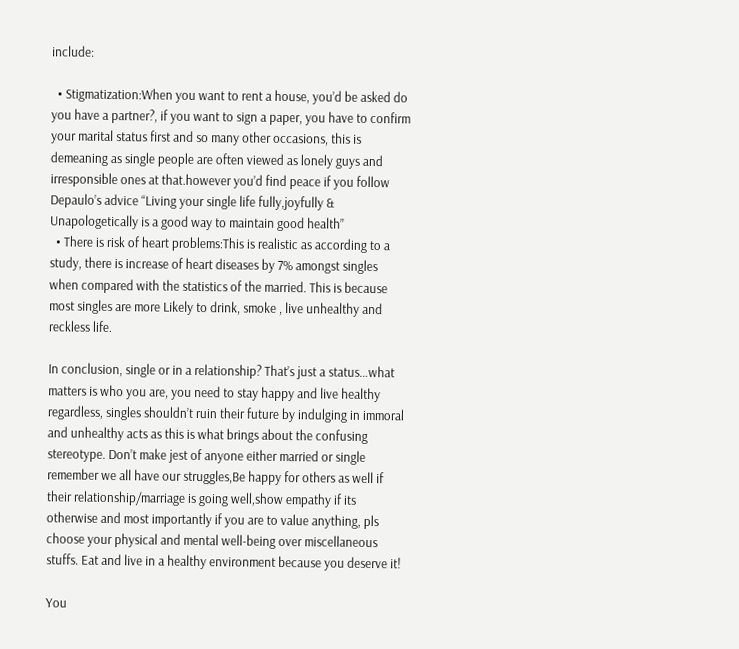include:

  • Stigmatization:When you want to rent a house, you’d be asked do you have a partner?, if you want to sign a paper, you have to confirm your marital status first and so many other occasions, this is demeaning as single people are often viewed as lonely guys and irresponsible ones at that.however you’d find peace if you follow Depaulo’s advice “Living your single life fully,joyfully & Unapologetically is a good way to maintain good health”
  • There is risk of heart problems:This is realistic as according to a study, there is increase of heart diseases by 7% amongst singles when compared with the statistics of the married. This is because most singles are more Likely to drink, smoke , live unhealthy and reckless life.

In conclusion, single or in a relationship? That’s just a status…what matters is who you are, you need to stay happy and live healthy regardless, singles shouldn’t ruin their future by indulging in immoral and unhealthy acts as this is what brings about the confusing stereotype. Don’t make jest of anyone either married or single remember we all have our struggles,Be happy for others as well if their relationship/marriage is going well,show empathy if its otherwise and most importantly if you are to value anything, pls choose your physical and mental well-being over miscellaneous stuffs. Eat and live in a healthy environment because you deserve it!

You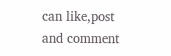can like,post and comment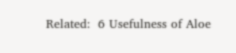Related:  6 Usefulness of Aloe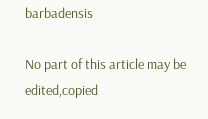barbadensis

No part of this article may be edited,copied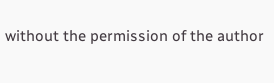without the permission of the author